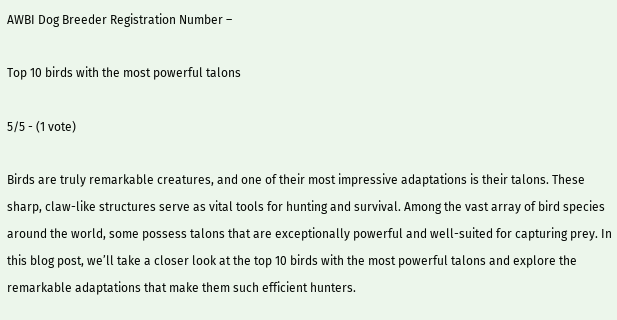AWBI Dog Breeder Registration Number –

Top 10 birds with the most powerful talons

5/5 - (1 vote)

Birds are truly remarkable creatures, and one of their most impressive adaptations is their talons. These sharp, claw-like structures serve as vital tools for hunting and survival. Among the vast array of bird species around the world, some possess talons that are exceptionally powerful and well-suited for capturing prey. In this blog post, we’ll take a closer look at the top 10 birds with the most powerful talons and explore the remarkable adaptations that make them such efficient hunters.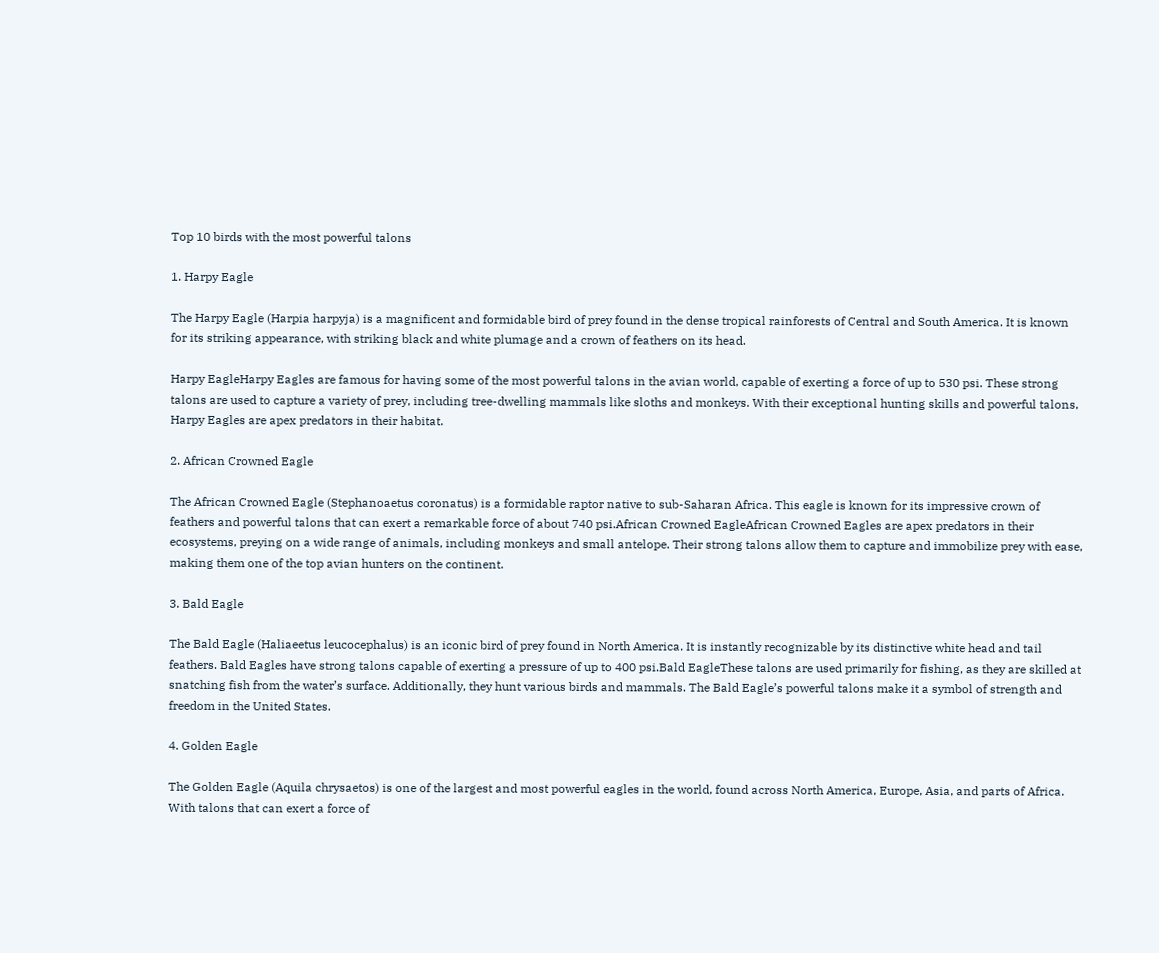Top 10 birds with the most powerful talons

1. Harpy Eagle

The Harpy Eagle (Harpia harpyja) is a magnificent and formidable bird of prey found in the dense tropical rainforests of Central and South America. It is known for its striking appearance, with striking black and white plumage and a crown of feathers on its head.

Harpy EagleHarpy Eagles are famous for having some of the most powerful talons in the avian world, capable of exerting a force of up to 530 psi. These strong talons are used to capture a variety of prey, including tree-dwelling mammals like sloths and monkeys. With their exceptional hunting skills and powerful talons, Harpy Eagles are apex predators in their habitat.

2. African Crowned Eagle

The African Crowned Eagle (Stephanoaetus coronatus) is a formidable raptor native to sub-Saharan Africa. This eagle is known for its impressive crown of feathers and powerful talons that can exert a remarkable force of about 740 psi.African Crowned EagleAfrican Crowned Eagles are apex predators in their ecosystems, preying on a wide range of animals, including monkeys and small antelope. Their strong talons allow them to capture and immobilize prey with ease, making them one of the top avian hunters on the continent.

3. Bald Eagle

The Bald Eagle (Haliaeetus leucocephalus) is an iconic bird of prey found in North America. It is instantly recognizable by its distinctive white head and tail feathers. Bald Eagles have strong talons capable of exerting a pressure of up to 400 psi.Bald EagleThese talons are used primarily for fishing, as they are skilled at snatching fish from the water’s surface. Additionally, they hunt various birds and mammals. The Bald Eagle’s powerful talons make it a symbol of strength and freedom in the United States.

4. Golden Eagle

The Golden Eagle (Aquila chrysaetos) is one of the largest and most powerful eagles in the world, found across North America, Europe, Asia, and parts of Africa. With talons that can exert a force of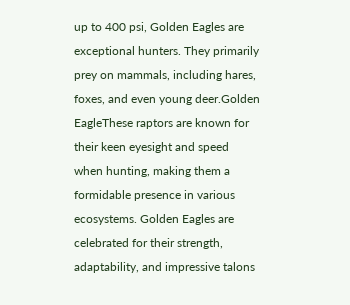up to 400 psi, Golden Eagles are exceptional hunters. They primarily prey on mammals, including hares, foxes, and even young deer.Golden EagleThese raptors are known for their keen eyesight and speed when hunting, making them a formidable presence in various ecosystems. Golden Eagles are celebrated for their strength, adaptability, and impressive talons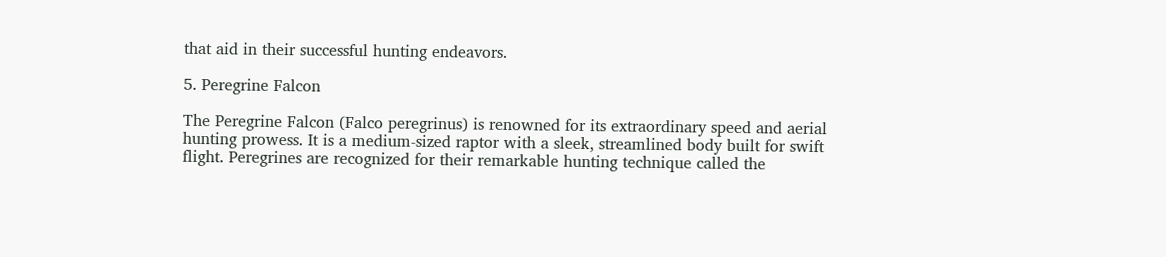that aid in their successful hunting endeavors.

5. Peregrine Falcon

The Peregrine Falcon (Falco peregrinus) is renowned for its extraordinary speed and aerial hunting prowess. It is a medium-sized raptor with a sleek, streamlined body built for swift flight. Peregrines are recognized for their remarkable hunting technique called the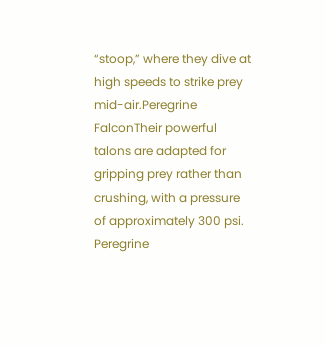“stoop,” where they dive at high speeds to strike prey mid-air.Peregrine FalconTheir powerful talons are adapted for gripping prey rather than crushing, with a pressure of approximately 300 psi. Peregrine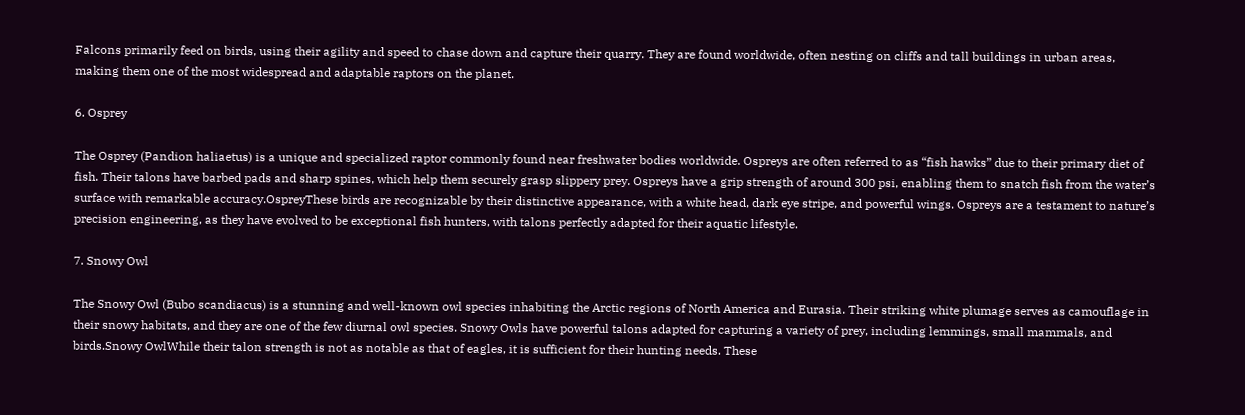Falcons primarily feed on birds, using their agility and speed to chase down and capture their quarry. They are found worldwide, often nesting on cliffs and tall buildings in urban areas, making them one of the most widespread and adaptable raptors on the planet.

6. Osprey

The Osprey (Pandion haliaetus) is a unique and specialized raptor commonly found near freshwater bodies worldwide. Ospreys are often referred to as “fish hawks” due to their primary diet of fish. Their talons have barbed pads and sharp spines, which help them securely grasp slippery prey. Ospreys have a grip strength of around 300 psi, enabling them to snatch fish from the water’s surface with remarkable accuracy.OspreyThese birds are recognizable by their distinctive appearance, with a white head, dark eye stripe, and powerful wings. Ospreys are a testament to nature’s precision engineering, as they have evolved to be exceptional fish hunters, with talons perfectly adapted for their aquatic lifestyle.

7. Snowy Owl

The Snowy Owl (Bubo scandiacus) is a stunning and well-known owl species inhabiting the Arctic regions of North America and Eurasia. Their striking white plumage serves as camouflage in their snowy habitats, and they are one of the few diurnal owl species. Snowy Owls have powerful talons adapted for capturing a variety of prey, including lemmings, small mammals, and birds.Snowy OwlWhile their talon strength is not as notable as that of eagles, it is sufficient for their hunting needs. These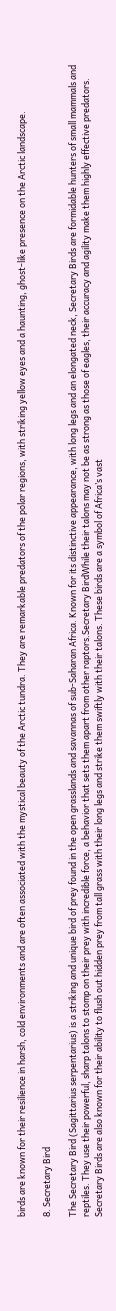birds are known for their resilience in harsh, cold environments and are often associated with the mystical beauty of the Arctic tundra. They are remarkable predators of the polar regions, with striking yellow eyes and a haunting, ghost-like presence on the Arctic landscape.

8. Secretary Bird

The Secretary Bird (Sagittarius serpentarius) is a striking and unique bird of prey found in the open grasslands and savannas of sub-Saharan Africa. Known for its distinctive appearance, with long legs and an elongated neck, Secretary Birds are formidable hunters of small mammals and reptiles. They use their powerful, sharp talons to stomp on their prey with incredible force, a behavior that sets them apart from other raptors.Secretary BirdWhile their talons may not be as strong as those of eagles, their accuracy and agility make them highly effective predators. Secretary Birds are also known for their ability to flush out hidden prey from tall grass with their long legs and strike them swiftly with their talons. These birds are a symbol of Africa’s vast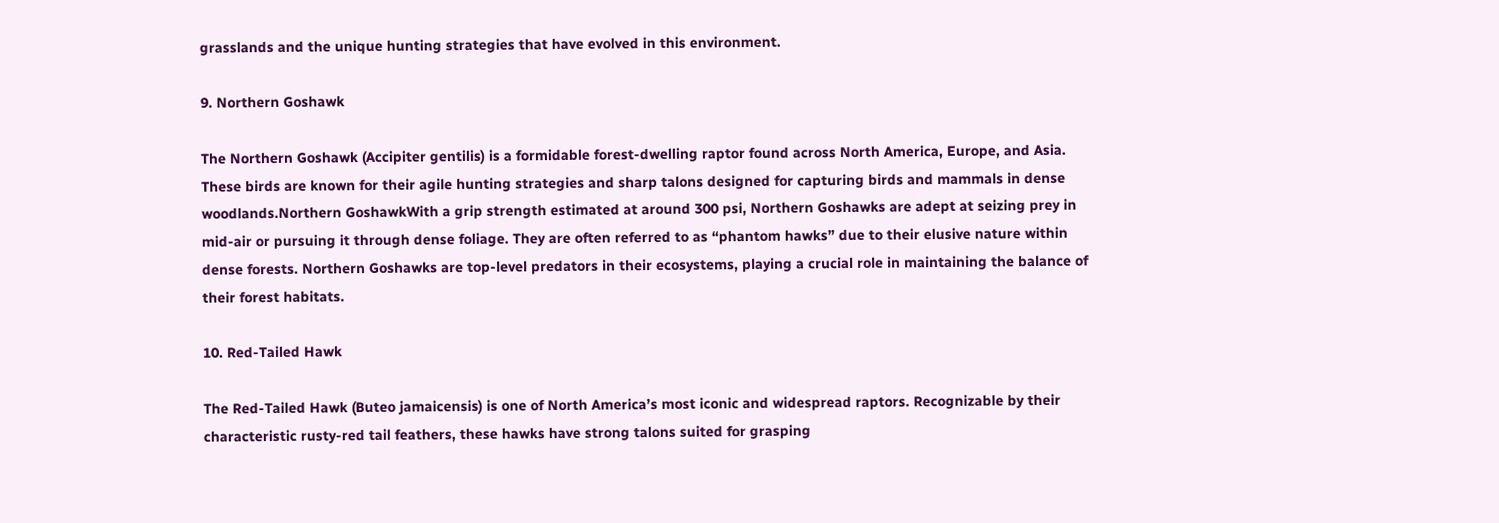grasslands and the unique hunting strategies that have evolved in this environment.

9. Northern Goshawk

The Northern Goshawk (Accipiter gentilis) is a formidable forest-dwelling raptor found across North America, Europe, and Asia. These birds are known for their agile hunting strategies and sharp talons designed for capturing birds and mammals in dense woodlands.Northern GoshawkWith a grip strength estimated at around 300 psi, Northern Goshawks are adept at seizing prey in mid-air or pursuing it through dense foliage. They are often referred to as “phantom hawks” due to their elusive nature within dense forests. Northern Goshawks are top-level predators in their ecosystems, playing a crucial role in maintaining the balance of their forest habitats.

10. Red-Tailed Hawk

The Red-Tailed Hawk (Buteo jamaicensis) is one of North America’s most iconic and widespread raptors. Recognizable by their characteristic rusty-red tail feathers, these hawks have strong talons suited for grasping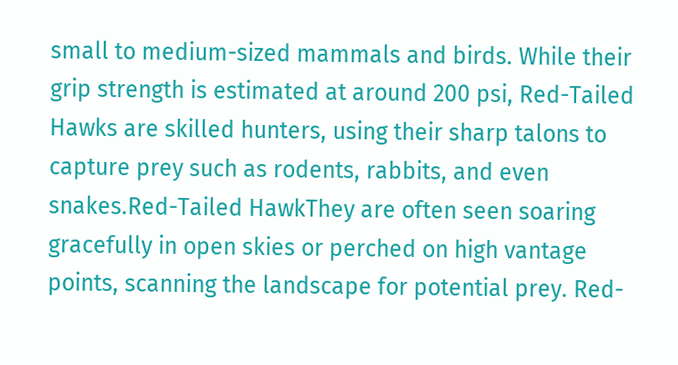small to medium-sized mammals and birds. While their grip strength is estimated at around 200 psi, Red-Tailed Hawks are skilled hunters, using their sharp talons to capture prey such as rodents, rabbits, and even snakes.Red-Tailed HawkThey are often seen soaring gracefully in open skies or perched on high vantage points, scanning the landscape for potential prey. Red-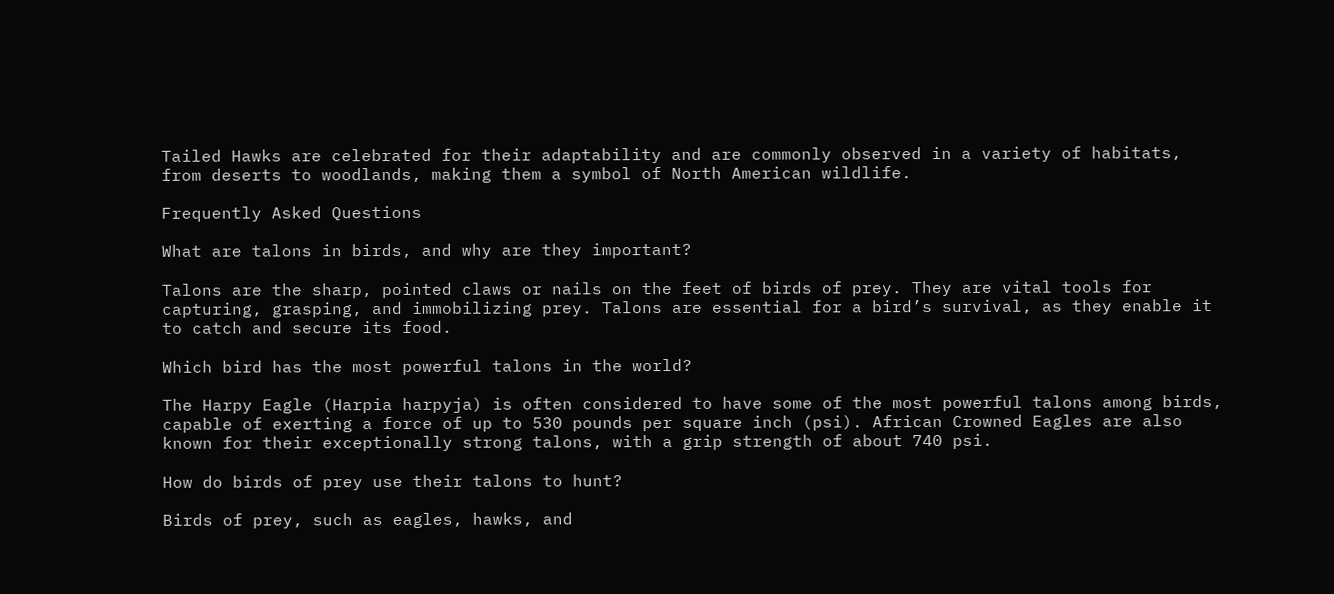Tailed Hawks are celebrated for their adaptability and are commonly observed in a variety of habitats, from deserts to woodlands, making them a symbol of North American wildlife.

Frequently Asked Questions

What are talons in birds, and why are they important?

Talons are the sharp, pointed claws or nails on the feet of birds of prey. They are vital tools for capturing, grasping, and immobilizing prey. Talons are essential for a bird’s survival, as they enable it to catch and secure its food.

Which bird has the most powerful talons in the world?

The Harpy Eagle (Harpia harpyja) is often considered to have some of the most powerful talons among birds, capable of exerting a force of up to 530 pounds per square inch (psi). African Crowned Eagles are also known for their exceptionally strong talons, with a grip strength of about 740 psi.

How do birds of prey use their talons to hunt?

Birds of prey, such as eagles, hawks, and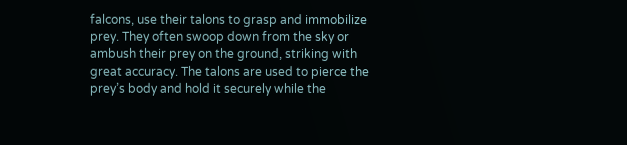falcons, use their talons to grasp and immobilize prey. They often swoop down from the sky or ambush their prey on the ground, striking with great accuracy. The talons are used to pierce the prey’s body and hold it securely while the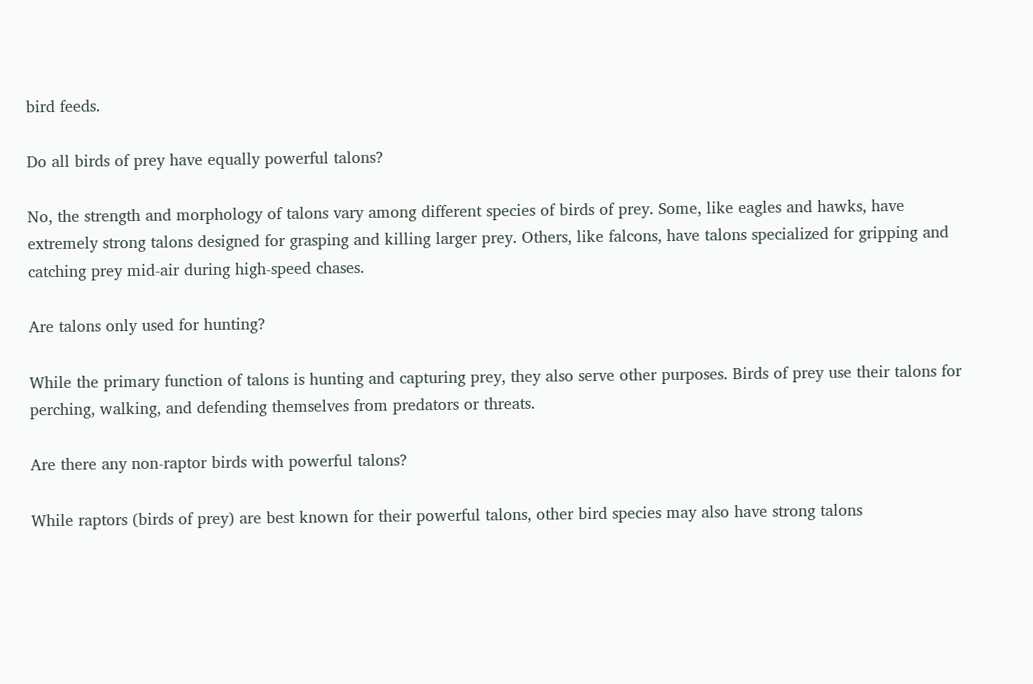bird feeds.

Do all birds of prey have equally powerful talons?

No, the strength and morphology of talons vary among different species of birds of prey. Some, like eagles and hawks, have extremely strong talons designed for grasping and killing larger prey. Others, like falcons, have talons specialized for gripping and catching prey mid-air during high-speed chases.

Are talons only used for hunting?

While the primary function of talons is hunting and capturing prey, they also serve other purposes. Birds of prey use their talons for perching, walking, and defending themselves from predators or threats.

Are there any non-raptor birds with powerful talons?

While raptors (birds of prey) are best known for their powerful talons, other bird species may also have strong talons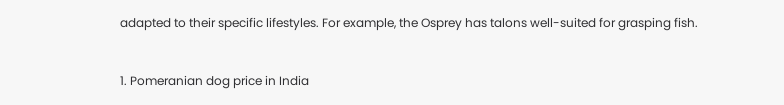adapted to their specific lifestyles. For example, the Osprey has talons well-suited for grasping fish.


1. Pomeranian dog price in India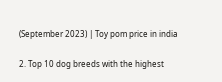(September 2023) | Toy pom price in india

2. Top 10 dog breeds with the highest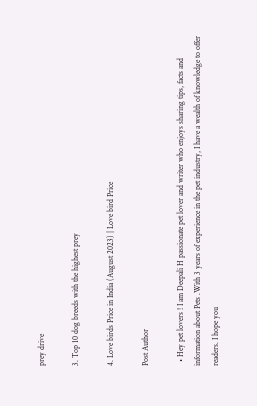prey drive

3. Top 10 dog breeds with the highest prey

4. Love birds Price in India (August 2023) | Love bird Price

Post Author

  • Hey pet lovers ! I am Deepali H passionate pet lover and writer who enjoys sharing tips, facts and information about Pets .With 3 years of experience in the pet industry, I have a wealth of knowledge to offer readers. I hope you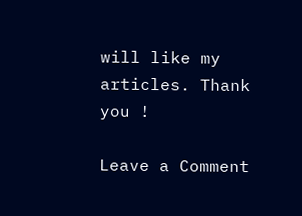will like my articles. Thank you !

Leave a Comment